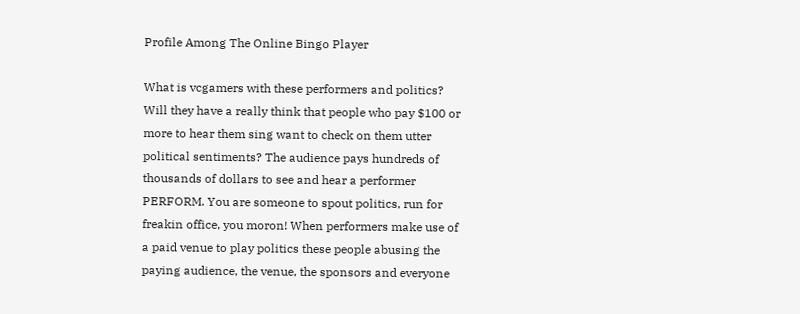Profile Among The Online Bingo Player

What is vcgamers with these performers and politics? Will they have a really think that people who pay $100 or more to hear them sing want to check on them utter political sentiments? The audience pays hundreds of thousands of dollars to see and hear a performer PERFORM. You are someone to spout politics, run for freakin office, you moron! When performers make use of a paid venue to play politics these people abusing the paying audience, the venue, the sponsors and everyone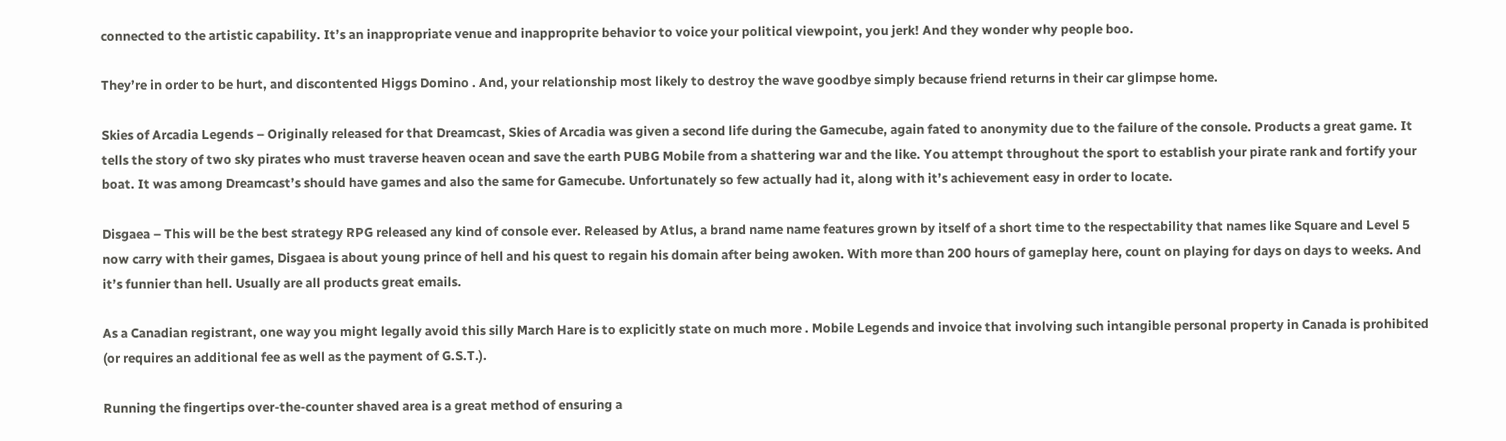connected to the artistic capability. It’s an inappropriate venue and inapproprite behavior to voice your political viewpoint, you jerk! And they wonder why people boo.

They’re in order to be hurt, and discontented Higgs Domino . And, your relationship most likely to destroy the wave goodbye simply because friend returns in their car glimpse home.

Skies of Arcadia Legends – Originally released for that Dreamcast, Skies of Arcadia was given a second life during the Gamecube, again fated to anonymity due to the failure of the console. Products a great game. It tells the story of two sky pirates who must traverse heaven ocean and save the earth PUBG Mobile from a shattering war and the like. You attempt throughout the sport to establish your pirate rank and fortify your boat. It was among Dreamcast’s should have games and also the same for Gamecube. Unfortunately so few actually had it, along with it’s achievement easy in order to locate.

Disgaea – This will be the best strategy RPG released any kind of console ever. Released by Atlus, a brand name name features grown by itself of a short time to the respectability that names like Square and Level 5 now carry with their games, Disgaea is about young prince of hell and his quest to regain his domain after being awoken. With more than 200 hours of gameplay here, count on playing for days on days to weeks. And it’s funnier than hell. Usually are all products great emails.

As a Canadian registrant, one way you might legally avoid this silly March Hare is to explicitly state on much more . Mobile Legends and invoice that involving such intangible personal property in Canada is prohibited (or requires an additional fee as well as the payment of G.S.T.).

Running the fingertips over-the-counter shaved area is a great method of ensuring a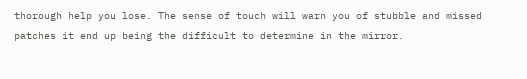thorough help you lose. The sense of touch will warn you of stubble and missed patches it end up being the difficult to determine in the mirror.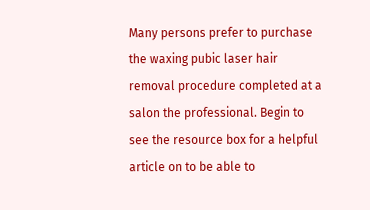Many persons prefer to purchase the waxing pubic laser hair removal procedure completed at a salon the professional. Begin to see the resource box for a helpful article on to be able to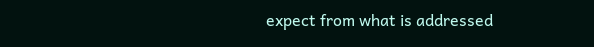expect from what is addressed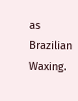as Brazilian Waxing.